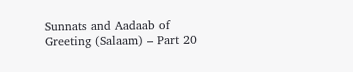Sunnats and Aadaab of Greeting (Salaam) – Part 20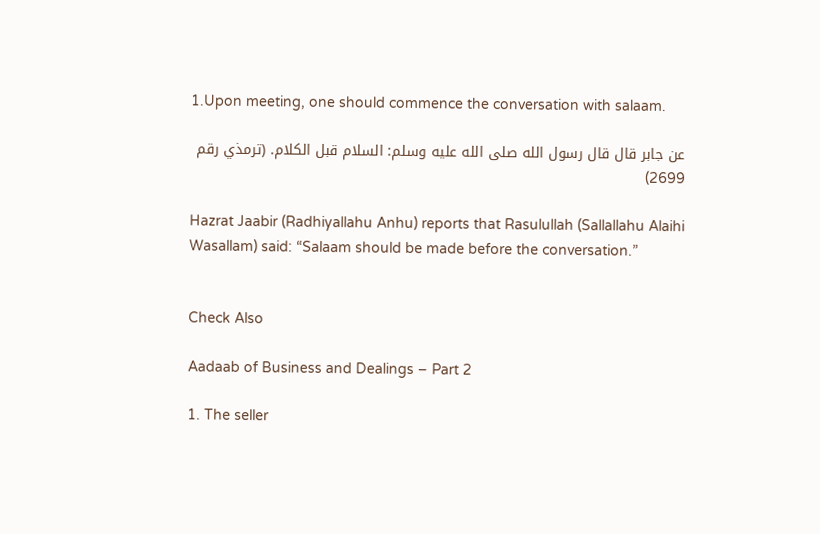1.Upon meeting, one should commence the conversation with salaam.

عن جابر قال قال رسول الله صلى الله عليه وسلم: السلام قبل الكلام. (ترمذي رقم 2699)

Hazrat Jaabir (Radhiyallahu Anhu) reports that Rasulullah (Sallallahu Alaihi Wasallam) said: “Salaam should be made before the conversation.”


Check Also

Aadaab of Business and Dealings – Part 2

1. The seller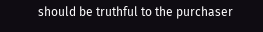should be truthful to the purchaser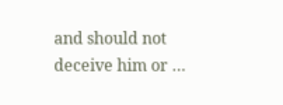and should not deceive him or …